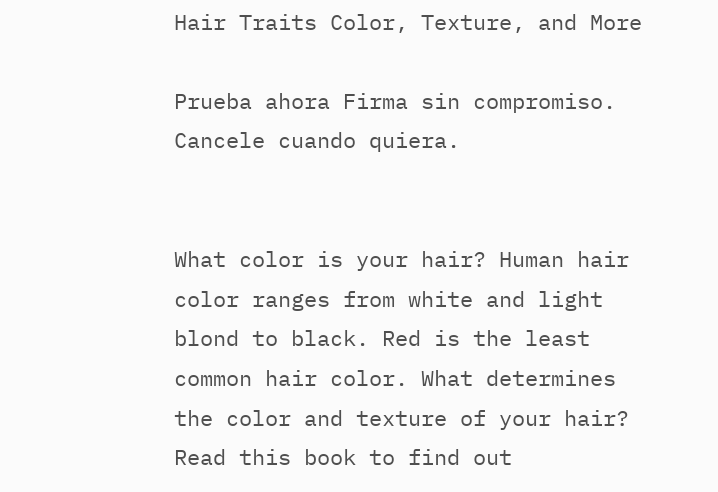Hair Traits Color, Texture, and More

Prueba ahora Firma sin compromiso. Cancele cuando quiera.


What color is your hair? Human hair color ranges from white and light blond to black. Red is the least common hair color. What determines the color and texture of your hair? Read this book to find out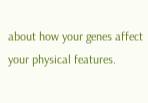about how your genes affect your physical features.